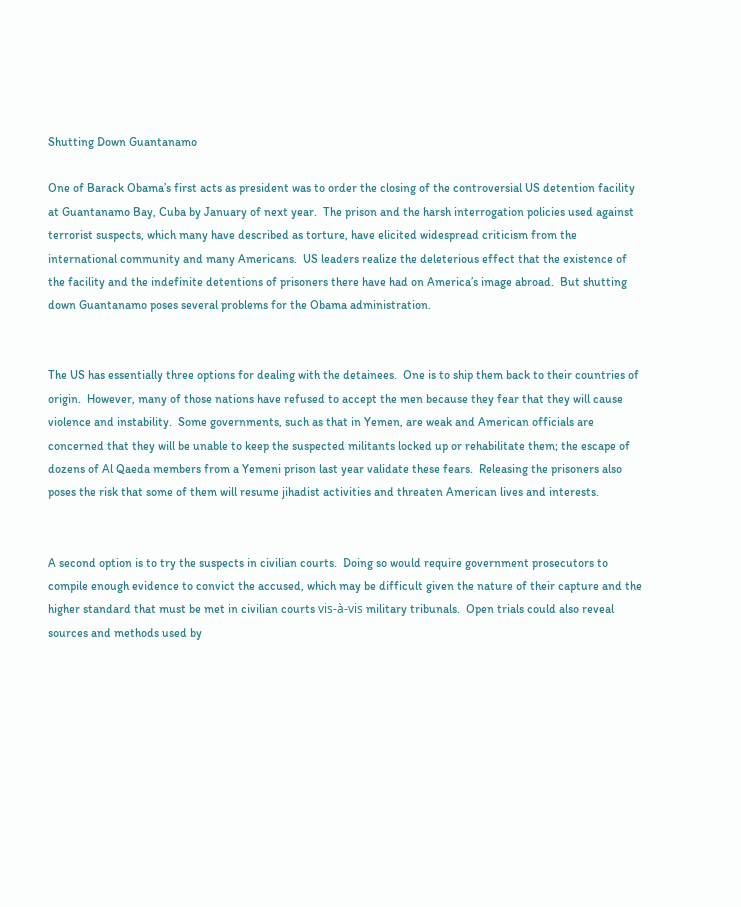Shutting Down Guantanamo

One of Barack Obama’s first acts as president was to order the closing of the controversial US detention facility at Guantanamo Bay, Cuba by January of next year.  The prison and the harsh interrogation policies used against terrorist suspects, which many have described as torture, have elicited widespread criticism from the international community and many Americans.  US leaders realize the deleterious effect that the existence of the facility and the indefinite detentions of prisoners there have had on America’s image abroad.  But shutting down Guantanamo poses several problems for the Obama administration.


The US has essentially three options for dealing with the detainees.  One is to ship them back to their countries of origin.  However, many of those nations have refused to accept the men because they fear that they will cause violence and instability.  Some governments, such as that in Yemen, are weak and American officials are concerned that they will be unable to keep the suspected militants locked up or rehabilitate them; the escape of dozens of Al Qaeda members from a Yemeni prison last year validate these fears.  Releasing the prisoners also poses the risk that some of them will resume jihadist activities and threaten American lives and interests.


A second option is to try the suspects in civilian courts.  Doing so would require government prosecutors to compile enough evidence to convict the accused, which may be difficult given the nature of their capture and the higher standard that must be met in civilian courts vis-à-vis military tribunals.  Open trials could also reveal sources and methods used by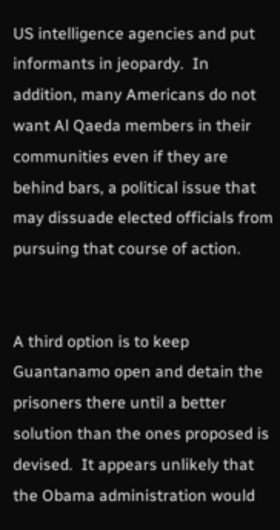US intelligence agencies and put informants in jeopardy.  In addition, many Americans do not want Al Qaeda members in their communities even if they are behind bars, a political issue that may dissuade elected officials from pursuing that course of action.


A third option is to keep Guantanamo open and detain the prisoners there until a better solution than the ones proposed is devised.  It appears unlikely that the Obama administration would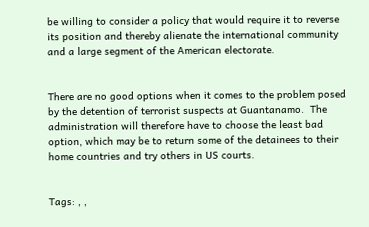be willing to consider a policy that would require it to reverse its position and thereby alienate the international community and a large segment of the American electorate.


There are no good options when it comes to the problem posed by the detention of terrorist suspects at Guantanamo.  The administration will therefore have to choose the least bad option, which may be to return some of the detainees to their home countries and try others in US courts.


Tags: , ,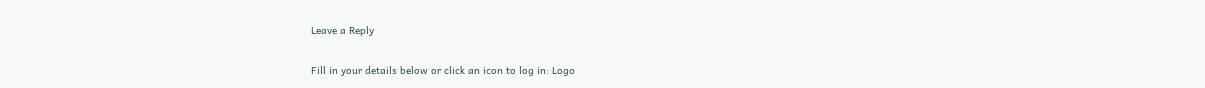Leave a Reply

Fill in your details below or click an icon to log in: Logo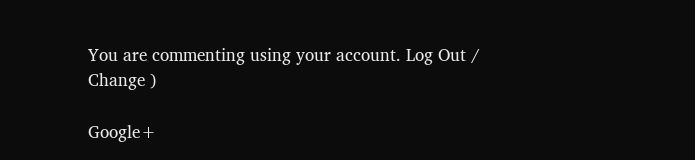You are commenting using your account. Log Out /  Change )

Google+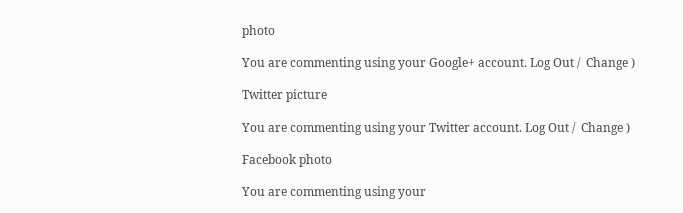photo

You are commenting using your Google+ account. Log Out /  Change )

Twitter picture

You are commenting using your Twitter account. Log Out /  Change )

Facebook photo

You are commenting using your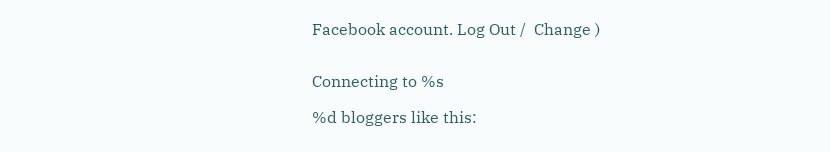Facebook account. Log Out /  Change )


Connecting to %s

%d bloggers like this: